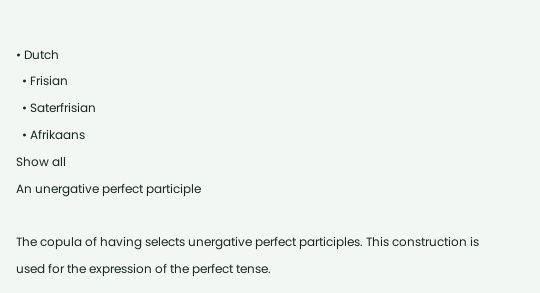• Dutch
  • Frisian
  • Saterfrisian
  • Afrikaans
Show all
An unergative perfect participle

The copula of having selects unergative perfect participles. This construction is used for the expression of the perfect tense.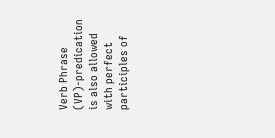Verb Phrase (VP)-predication is also allowed with perfect participles of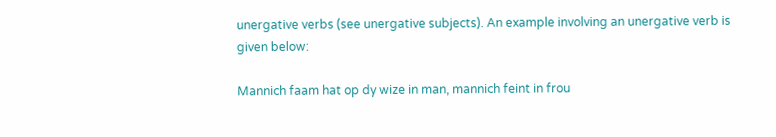unergative verbs (see unergative subjects). An example involving an unergative verb is given below:

Mannich faam hat op dy wize in man, mannich feint in frou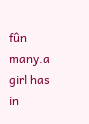fûn
many.a girl has in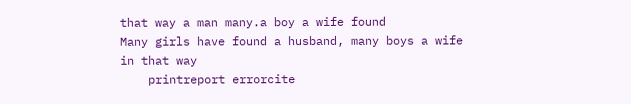that way a man many.a boy a wife found
Many girls have found a husband, many boys a wife in that way
    printreport errorcite